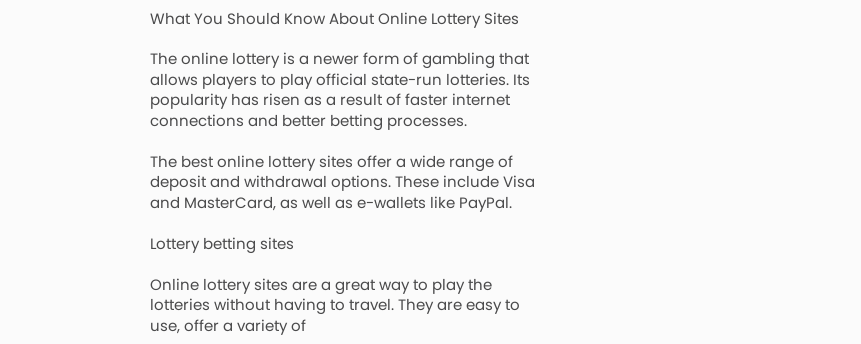What You Should Know About Online Lottery Sites

The online lottery is a newer form of gambling that allows players to play official state-run lotteries. Its popularity has risen as a result of faster internet connections and better betting processes.

The best online lottery sites offer a wide range of deposit and withdrawal options. These include Visa and MasterCard, as well as e-wallets like PayPal.

Lottery betting sites

Online lottery sites are a great way to play the lotteries without having to travel. They are easy to use, offer a variety of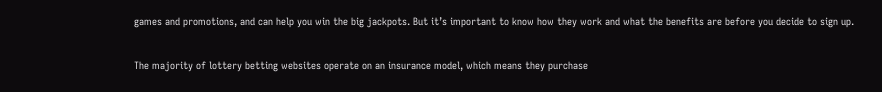games and promotions, and can help you win the big jackpots. But it’s important to know how they work and what the benefits are before you decide to sign up.

The majority of lottery betting websites operate on an insurance model, which means they purchase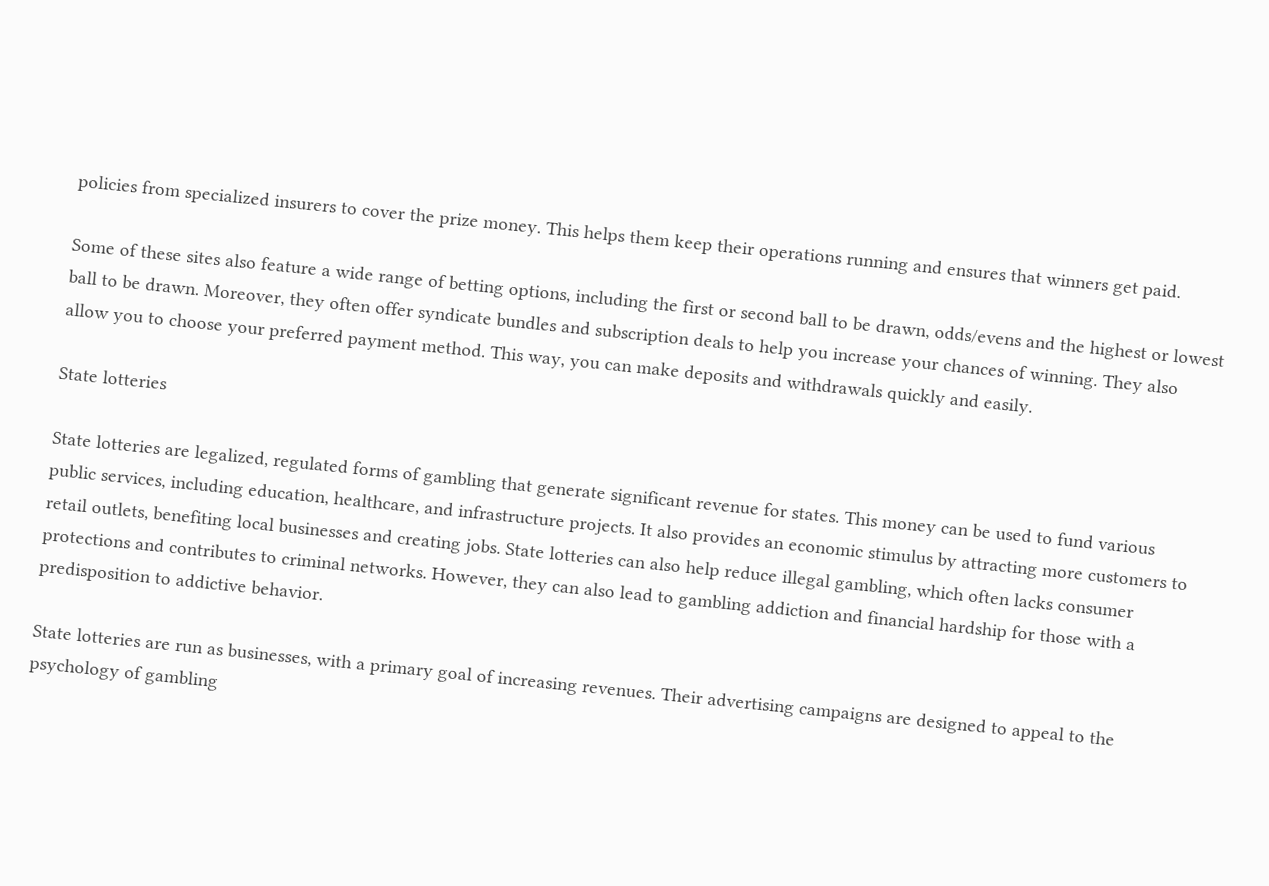policies from specialized insurers to cover the prize money. This helps them keep their operations running and ensures that winners get paid.

Some of these sites also feature a wide range of betting options, including the first or second ball to be drawn, odds/evens and the highest or lowest ball to be drawn. Moreover, they often offer syndicate bundles and subscription deals to help you increase your chances of winning. They also allow you to choose your preferred payment method. This way, you can make deposits and withdrawals quickly and easily.

State lotteries

State lotteries are legalized, regulated forms of gambling that generate significant revenue for states. This money can be used to fund various public services, including education, healthcare, and infrastructure projects. It also provides an economic stimulus by attracting more customers to retail outlets, benefiting local businesses and creating jobs. State lotteries can also help reduce illegal gambling, which often lacks consumer protections and contributes to criminal networks. However, they can also lead to gambling addiction and financial hardship for those with a predisposition to addictive behavior.

State lotteries are run as businesses, with a primary goal of increasing revenues. Their advertising campaigns are designed to appeal to the psychology of gambling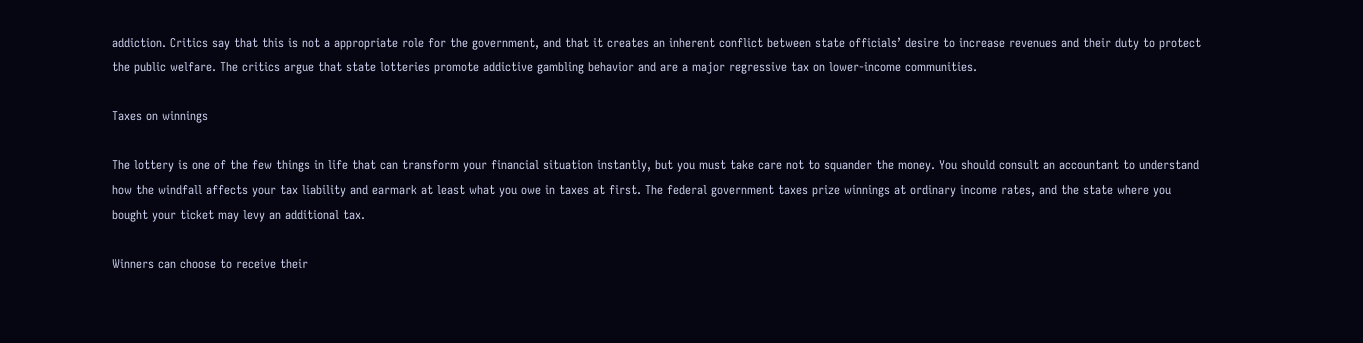addiction. Critics say that this is not a appropriate role for the government, and that it creates an inherent conflict between state officials’ desire to increase revenues and their duty to protect the public welfare. The critics argue that state lotteries promote addictive gambling behavior and are a major regressive tax on lower-income communities.

Taxes on winnings

The lottery is one of the few things in life that can transform your financial situation instantly, but you must take care not to squander the money. You should consult an accountant to understand how the windfall affects your tax liability and earmark at least what you owe in taxes at first. The federal government taxes prize winnings at ordinary income rates, and the state where you bought your ticket may levy an additional tax.

Winners can choose to receive their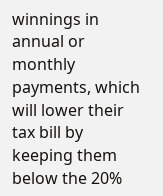winnings in annual or monthly payments, which will lower their tax bill by keeping them below the 20%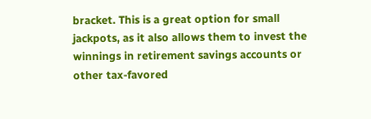bracket. This is a great option for small jackpots, as it also allows them to invest the winnings in retirement savings accounts or other tax-favored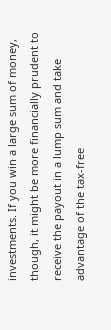investments. If you win a large sum of money, though, it might be more financially prudent to receive the payout in a lump sum and take advantage of the tax-free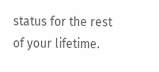status for the rest of your lifetime.